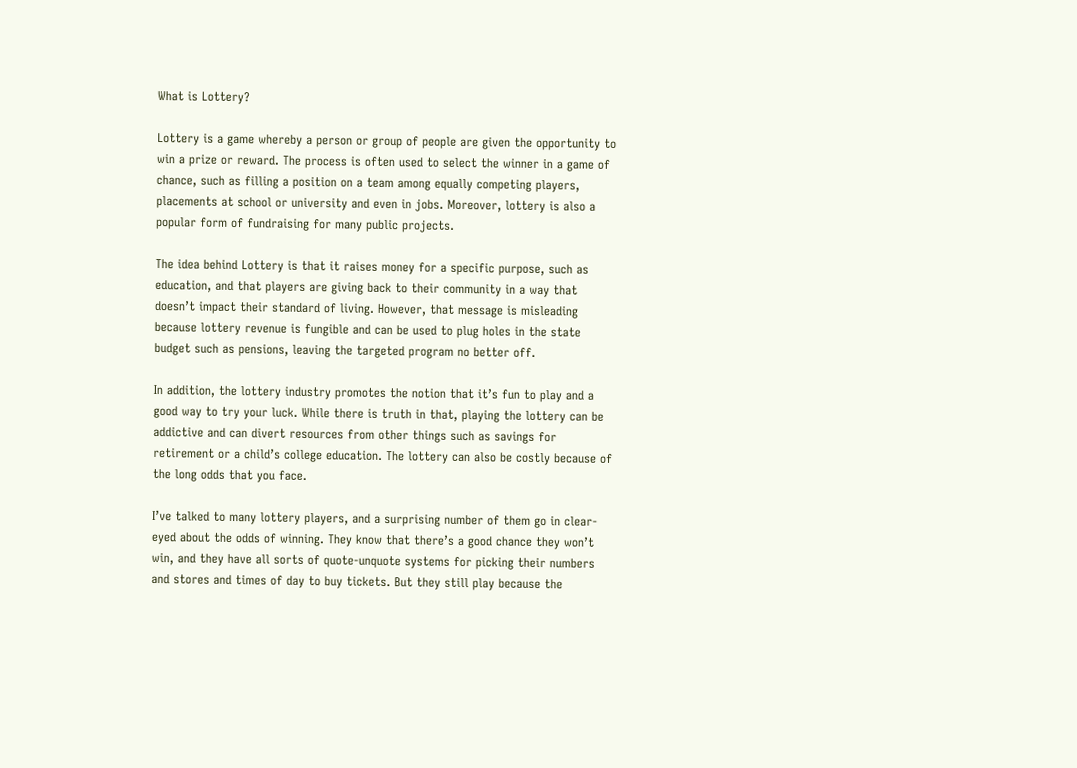What is Lottery?

Lottery is a game whereby a person or group of people are given the opportunity to win a prize or reward. The process is often used to select the winner in a game of chance, such as filling a position on a team among equally competing players, placements at school or university and even in jobs. Moreover, lottery is also a popular form of fundraising for many public projects.

The idea behind Lottery is that it raises money for a specific purpose, such as education, and that players are giving back to their community in a way that doesn’t impact their standard of living. However, that message is misleading because lottery revenue is fungible and can be used to plug holes in the state budget such as pensions, leaving the targeted program no better off.

In addition, the lottery industry promotes the notion that it’s fun to play and a good way to try your luck. While there is truth in that, playing the lottery can be addictive and can divert resources from other things such as savings for retirement or a child’s college education. The lottery can also be costly because of the long odds that you face.

I’ve talked to many lottery players, and a surprising number of them go in clear-eyed about the odds of winning. They know that there’s a good chance they won’t win, and they have all sorts of quote-unquote systems for picking their numbers and stores and times of day to buy tickets. But they still play because the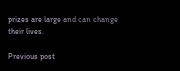prizes are large and can change their lives.

Previous post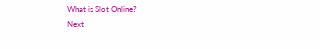What is Slot Online?
Next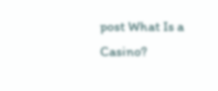post What Is a Casino?